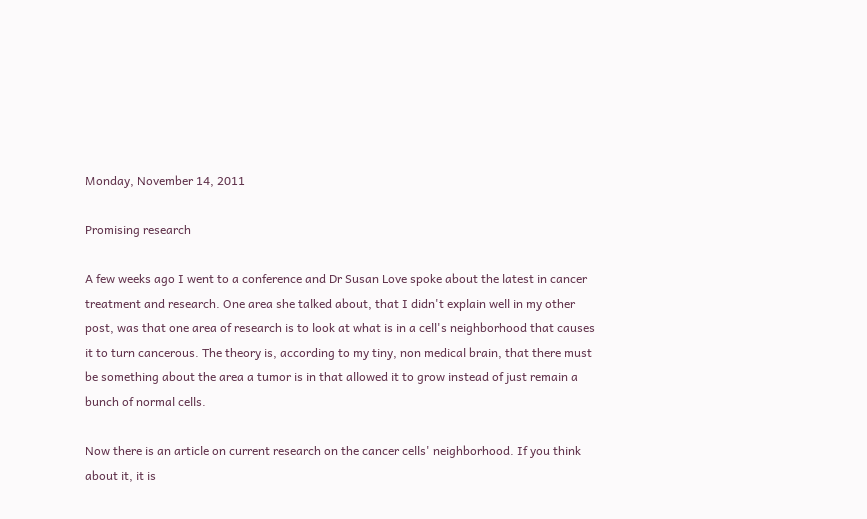Monday, November 14, 2011

Promising research

A few weeks ago I went to a conference and Dr Susan Love spoke about the latest in cancer treatment and research. One area she talked about, that I didn't explain well in my other post, was that one area of research is to look at what is in a cell's neighborhood that causes it to turn cancerous. The theory is, according to my tiny, non medical brain, that there must be something about the area a tumor is in that allowed it to grow instead of just remain a bunch of normal cells.

Now there is an article on current research on the cancer cells' neighborhood. If you think about it, it is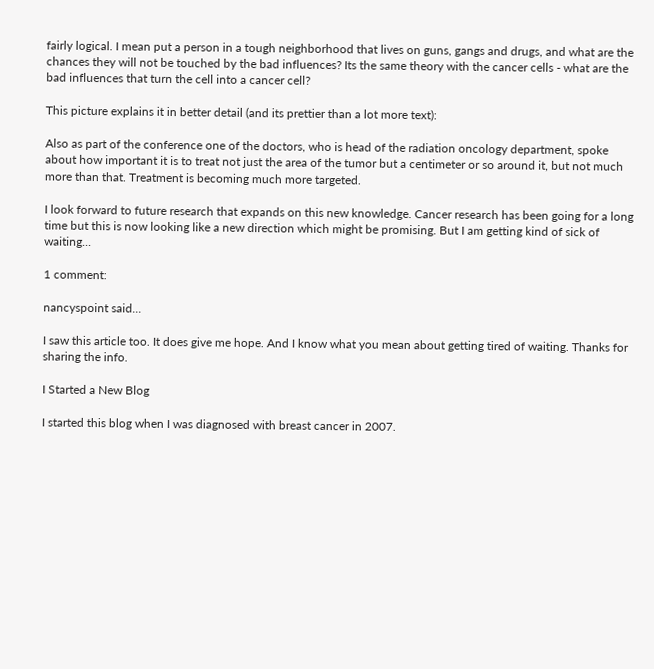fairly logical. I mean put a person in a tough neighborhood that lives on guns, gangs and drugs, and what are the chances they will not be touched by the bad influences? Its the same theory with the cancer cells - what are the bad influences that turn the cell into a cancer cell?

This picture explains it in better detail (and its prettier than a lot more text):

Also as part of the conference one of the doctors, who is head of the radiation oncology department, spoke about how important it is to treat not just the area of the tumor but a centimeter or so around it, but not much more than that. Treatment is becoming much more targeted.

I look forward to future research that expands on this new knowledge. Cancer research has been going for a long time but this is now looking like a new direction which might be promising. But I am getting kind of sick of waiting...

1 comment:

nancyspoint said...

I saw this article too. It does give me hope. And I know what you mean about getting tired of waiting. Thanks for sharing the info.

I Started a New Blog

I started this blog when I was diagnosed with breast cancer in 2007.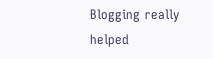Blogging really helped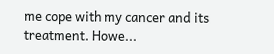me cope with my cancer and its treatment. Howe...